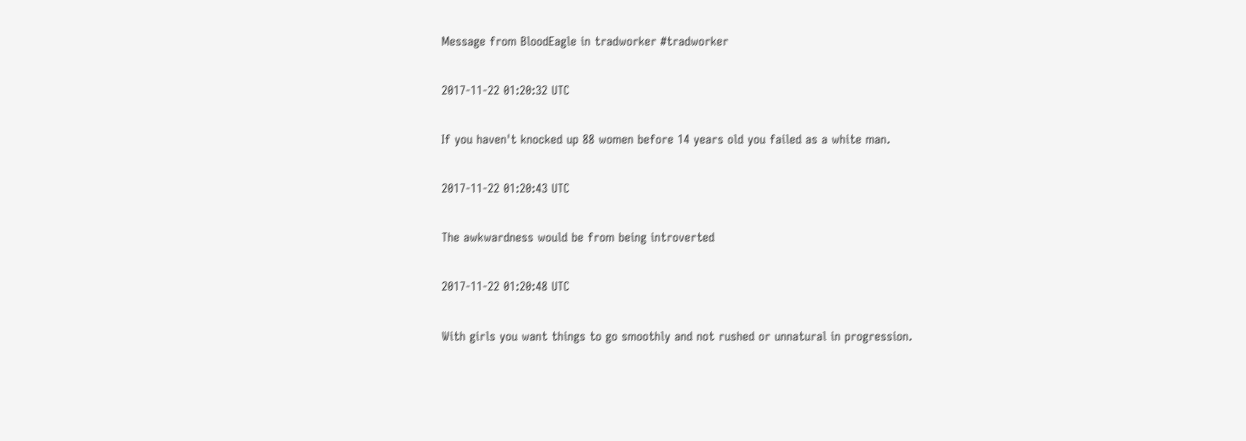Message from BloodEagle in tradworker #tradworker

2017-11-22 01:20:32 UTC

If you haven't knocked up 88 women before 14 years old you failed as a white man.

2017-11-22 01:20:43 UTC

The awkwardness would be from being introverted

2017-11-22 01:20:48 UTC

With girls you want things to go smoothly and not rushed or unnatural in progression.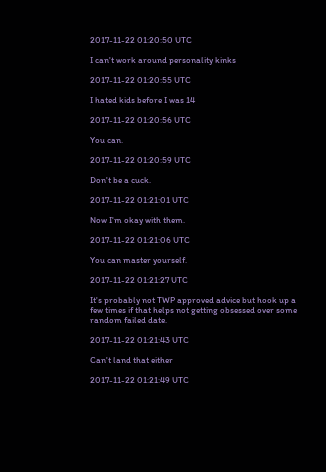2017-11-22 01:20:50 UTC

I can't work around personality kinks

2017-11-22 01:20:55 UTC

I hated kids before I was 14

2017-11-22 01:20:56 UTC

You can.

2017-11-22 01:20:59 UTC

Don't be a cuck.

2017-11-22 01:21:01 UTC

Now I'm okay with them.

2017-11-22 01:21:06 UTC

You can master yourself.

2017-11-22 01:21:27 UTC

It's probably not TWP approved advice but hook up a few times if that helps not getting obsessed over some random failed date.

2017-11-22 01:21:43 UTC

Can't land that either

2017-11-22 01:21:49 UTC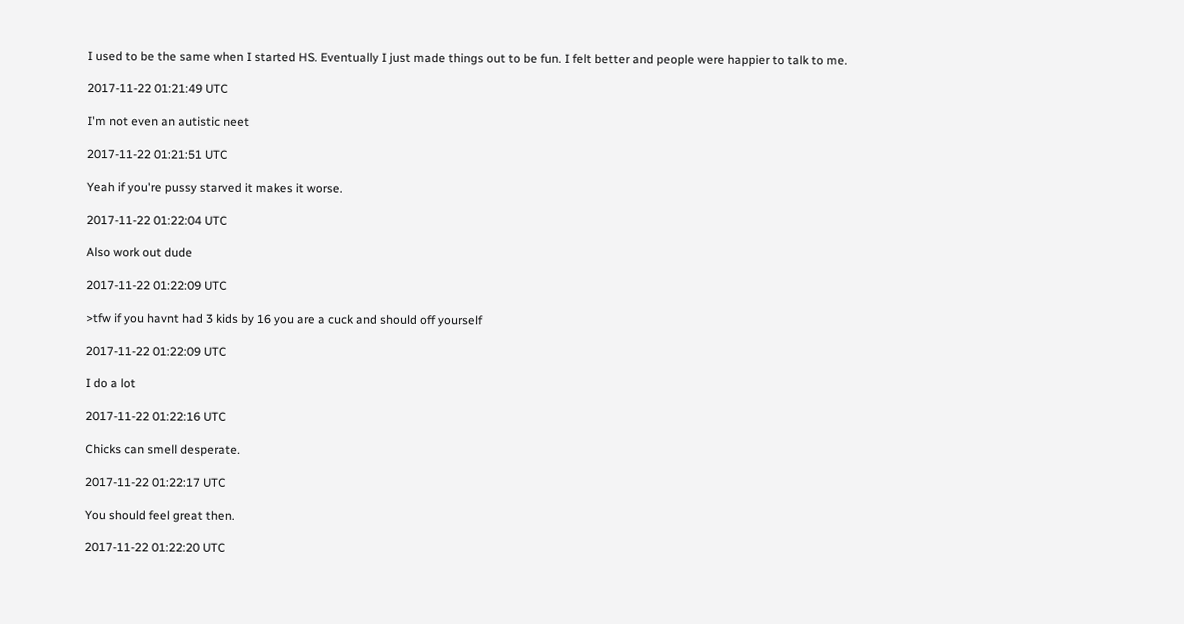I used to be the same when I started HS. Eventually I just made things out to be fun. I felt better and people were happier to talk to me.

2017-11-22 01:21:49 UTC

I'm not even an autistic neet

2017-11-22 01:21:51 UTC

Yeah if you're pussy starved it makes it worse.

2017-11-22 01:22:04 UTC

Also work out dude

2017-11-22 01:22:09 UTC

>tfw if you havnt had 3 kids by 16 you are a cuck and should off yourself

2017-11-22 01:22:09 UTC

I do a lot

2017-11-22 01:22:16 UTC

Chicks can smell desperate.

2017-11-22 01:22:17 UTC

You should feel great then.

2017-11-22 01:22:20 UTC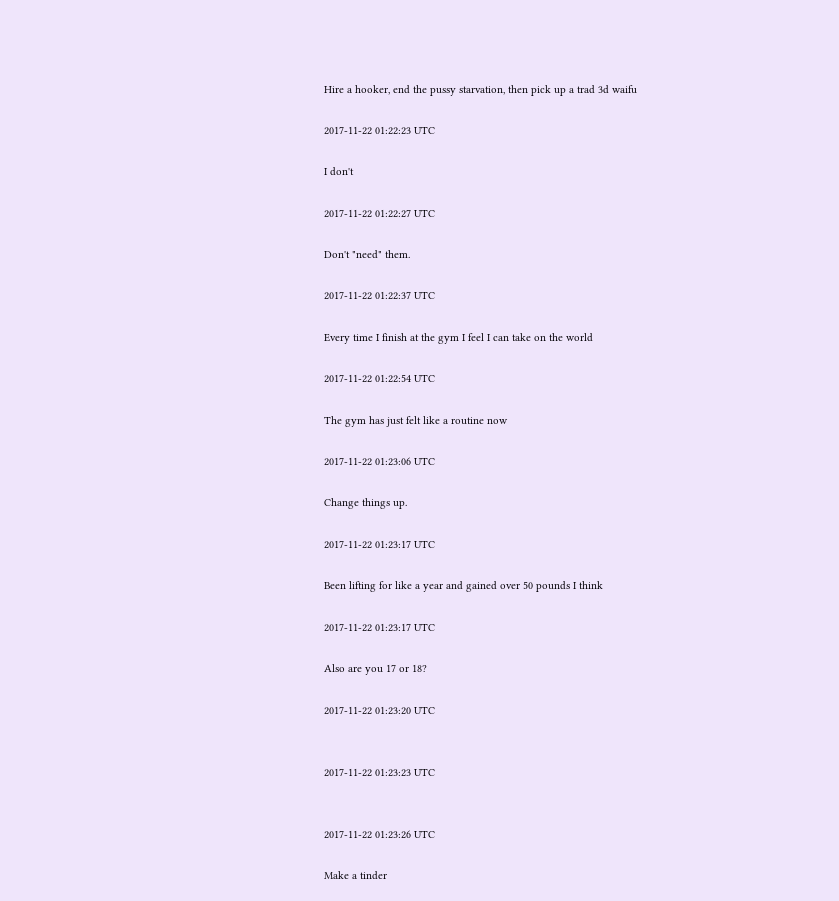Hire a hooker, end the pussy starvation, then pick up a trad 3d waifu

2017-11-22 01:22:23 UTC

I don't

2017-11-22 01:22:27 UTC

Don't "need" them.

2017-11-22 01:22:37 UTC

Every time I finish at the gym I feel I can take on the world

2017-11-22 01:22:54 UTC

The gym has just felt like a routine now

2017-11-22 01:23:06 UTC

Change things up.

2017-11-22 01:23:17 UTC

Been lifting for like a year and gained over 50 pounds I think

2017-11-22 01:23:17 UTC

Also are you 17 or 18?

2017-11-22 01:23:20 UTC


2017-11-22 01:23:23 UTC


2017-11-22 01:23:26 UTC

Make a tinder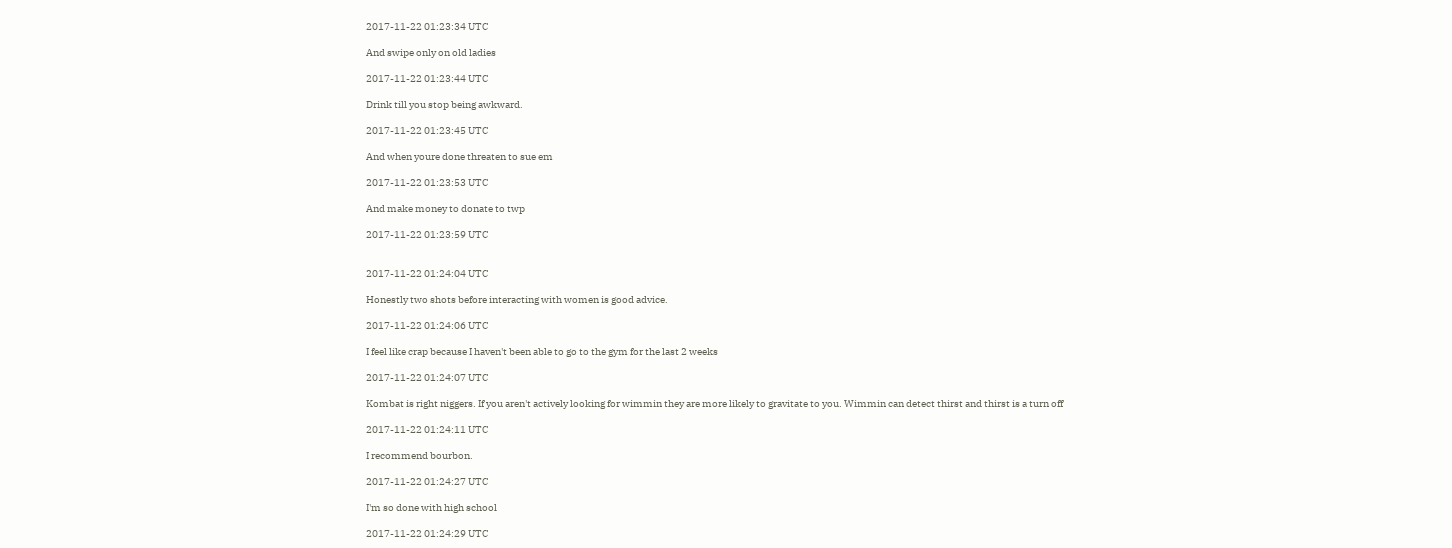2017-11-22 01:23:34 UTC

And swipe only on old ladies

2017-11-22 01:23:44 UTC

Drink till you stop being awkward.

2017-11-22 01:23:45 UTC

And when youre done threaten to sue em

2017-11-22 01:23:53 UTC

And make money to donate to twp

2017-11-22 01:23:59 UTC


2017-11-22 01:24:04 UTC

Honestly two shots before interacting with women is good advice.

2017-11-22 01:24:06 UTC

I feel like crap because I haven't been able to go to the gym for the last 2 weeks

2017-11-22 01:24:07 UTC

Kombat is right niggers. If you aren't actively looking for wimmin they are more likely to gravitate to you. Wimmin can detect thirst and thirst is a turn off

2017-11-22 01:24:11 UTC

I recommend bourbon.

2017-11-22 01:24:27 UTC

I'm so done with high school

2017-11-22 01:24:29 UTC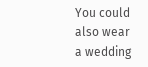You could also wear a wedding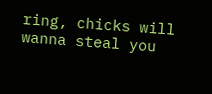ring, chicks will wanna steal you